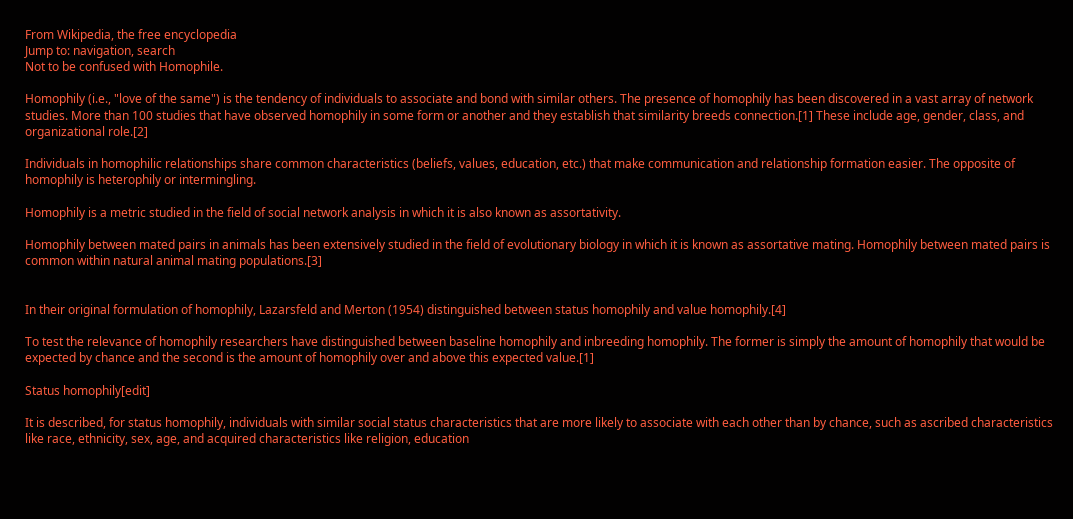From Wikipedia, the free encyclopedia
Jump to: navigation, search
Not to be confused with Homophile.

Homophily (i.e., "love of the same") is the tendency of individuals to associate and bond with similar others. The presence of homophily has been discovered in a vast array of network studies. More than 100 studies that have observed homophily in some form or another and they establish that similarity breeds connection.[1] These include age, gender, class, and organizational role.[2]

Individuals in homophilic relationships share common characteristics (beliefs, values, education, etc.) that make communication and relationship formation easier. The opposite of homophily is heterophily or intermingling.

Homophily is a metric studied in the field of social network analysis in which it is also known as assortativity.

Homophily between mated pairs in animals has been extensively studied in the field of evolutionary biology in which it is known as assortative mating. Homophily between mated pairs is common within natural animal mating populations.[3]


In their original formulation of homophily, Lazarsfeld and Merton (1954) distinguished between status homophily and value homophily.[4]

To test the relevance of homophily researchers have distinguished between baseline homophily and inbreeding homophily. The former is simply the amount of homophily that would be expected by chance and the second is the amount of homophily over and above this expected value.[1]

Status homophily[edit]

It is described, for status homophily, individuals with similar social status characteristics that are more likely to associate with each other than by chance, such as ascribed characteristics like race, ethnicity, sex, age, and acquired characteristics like religion, education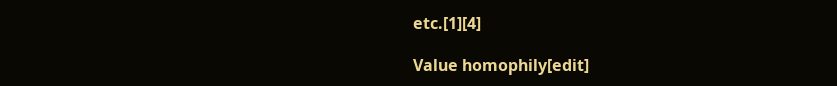etc.[1][4]

Value homophily[edit]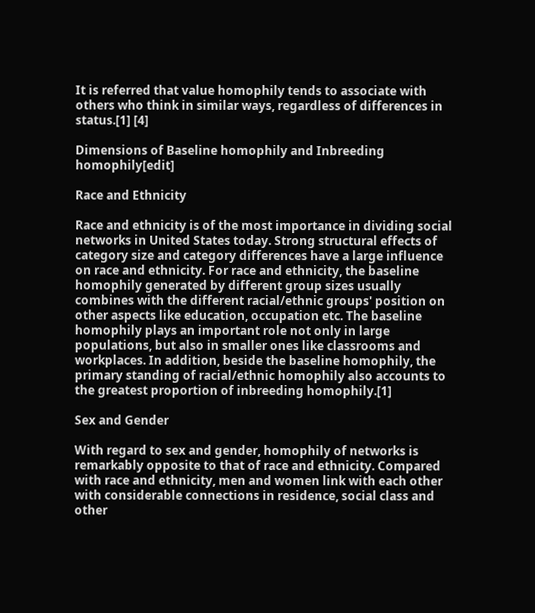It is referred that value homophily tends to associate with others who think in similar ways, regardless of differences in status.[1] [4]

Dimensions of Baseline homophily and Inbreeding homophily[edit]

Race and Ethnicity

Race and ethnicity is of the most importance in dividing social networks in United States today. Strong structural effects of category size and category differences have a large influence on race and ethnicity. For race and ethnicity, the baseline homophily generated by different group sizes usually combines with the different racial/ethnic groups' position on other aspects like education, occupation etc. The baseline homophily plays an important role not only in large populations, but also in smaller ones like classrooms and workplaces. In addition, beside the baseline homophily, the primary standing of racial/ethnic homophily also accounts to the greatest proportion of inbreeding homophily.[1]

Sex and Gender

With regard to sex and gender, homophily of networks is remarkably opposite to that of race and ethnicity. Compared with race and ethnicity, men and women link with each other with considerable connections in residence, social class and other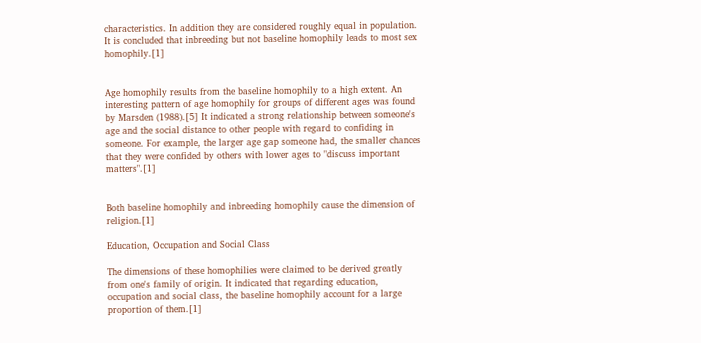characteristics. In addition they are considered roughly equal in population. It is concluded that inbreeding but not baseline homophily leads to most sex homophily.[1]


Age homophily results from the baseline homophily to a high extent. An interesting pattern of age homophily for groups of different ages was found by Marsden (1988).[5] It indicated a strong relationship between someone's age and the social distance to other people with regard to confiding in someone. For example, the larger age gap someone had, the smaller chances that they were confided by others with lower ages to "discuss important matters".[1]


Both baseline homophily and inbreeding homophily cause the dimension of religion.[1]

Education, Occupation and Social Class

The dimensions of these homophilies were claimed to be derived greatly from one's family of origin. It indicated that regarding education, occupation and social class, the baseline homophily account for a large proportion of them.[1]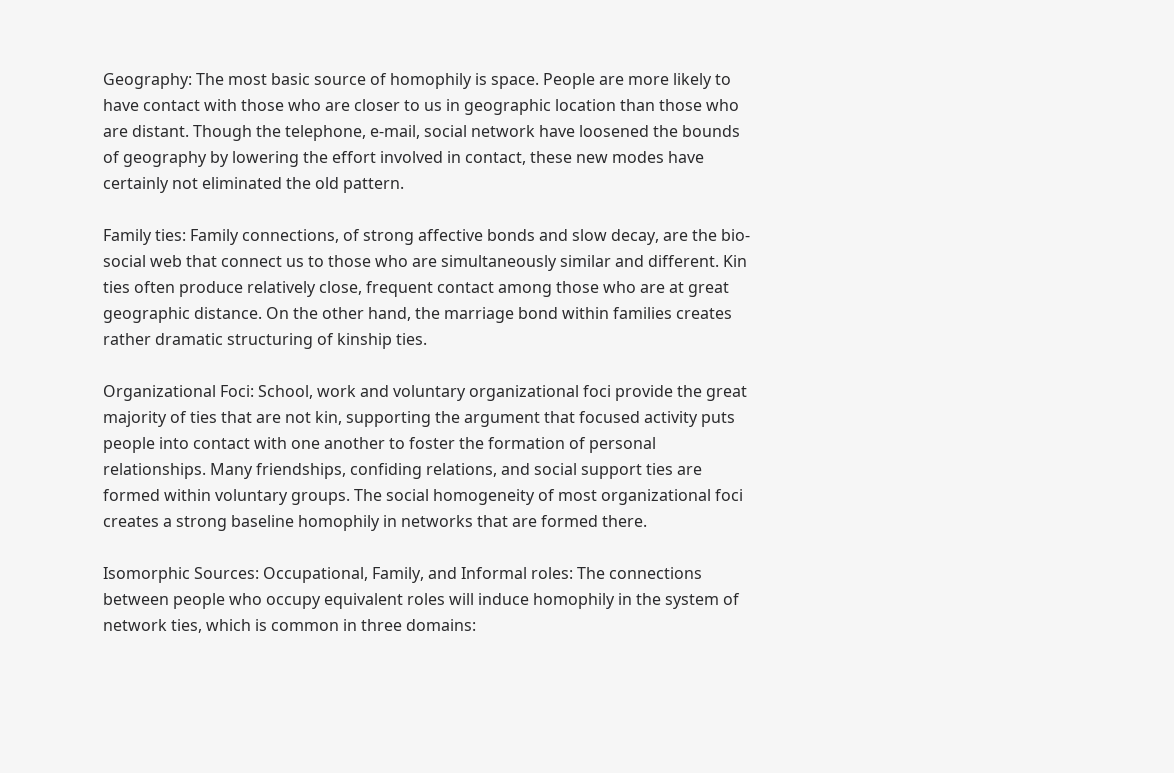Geography: The most basic source of homophily is space. People are more likely to have contact with those who are closer to us in geographic location than those who are distant. Though the telephone, e-mail, social network have loosened the bounds of geography by lowering the effort involved in contact, these new modes have certainly not eliminated the old pattern.

Family ties: Family connections, of strong affective bonds and slow decay, are the bio-social web that connect us to those who are simultaneously similar and different. Kin ties often produce relatively close, frequent contact among those who are at great geographic distance. On the other hand, the marriage bond within families creates rather dramatic structuring of kinship ties.

Organizational Foci: School, work and voluntary organizational foci provide the great majority of ties that are not kin, supporting the argument that focused activity puts people into contact with one another to foster the formation of personal relationships. Many friendships, confiding relations, and social support ties are formed within voluntary groups. The social homogeneity of most organizational foci creates a strong baseline homophily in networks that are formed there.

Isomorphic Sources: Occupational, Family, and Informal roles: The connections between people who occupy equivalent roles will induce homophily in the system of network ties, which is common in three domains: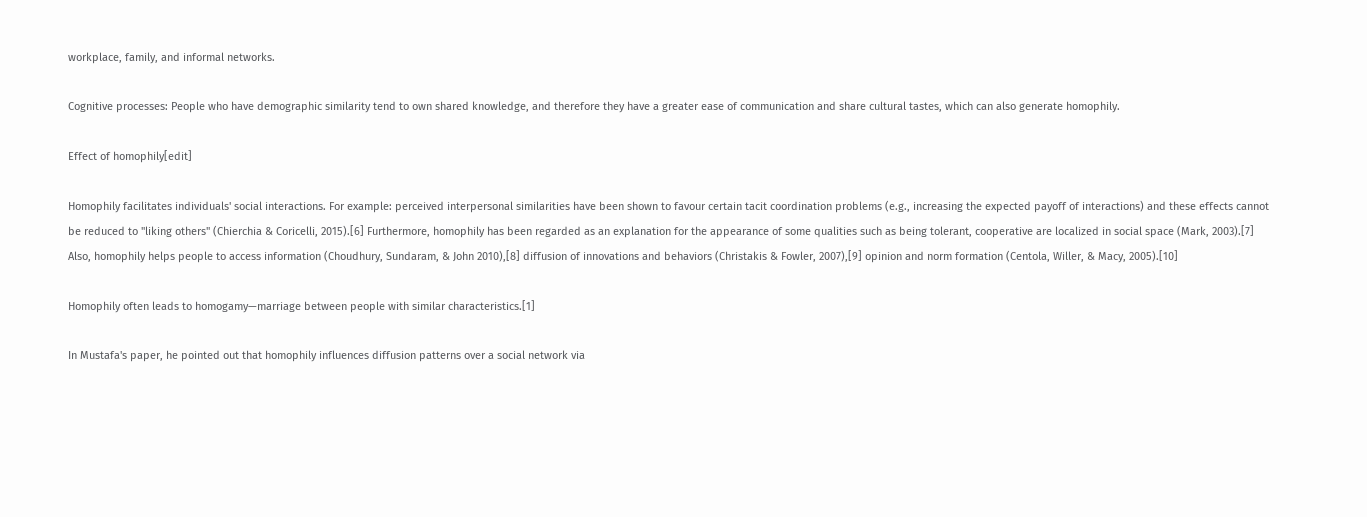workplace, family, and informal networks.

Cognitive processes: People who have demographic similarity tend to own shared knowledge, and therefore they have a greater ease of communication and share cultural tastes, which can also generate homophily.

Effect of homophily[edit]

Homophily facilitates individuals' social interactions. For example: perceived interpersonal similarities have been shown to favour certain tacit coordination problems (e.g., increasing the expected payoff of interactions) and these effects cannot be reduced to "liking others" (Chierchia & Coricelli, 2015).[6] Furthermore, homophily has been regarded as an explanation for the appearance of some qualities such as being tolerant, cooperative are localized in social space (Mark, 2003).[7] Also, homophily helps people to access information (Choudhury, Sundaram, & John 2010),[8] diffusion of innovations and behaviors (Christakis & Fowler, 2007),[9] opinion and norm formation (Centola, Willer, & Macy, 2005).[10]

Homophily often leads to homogamy—marriage between people with similar characteristics.[1]

In Mustafa's paper, he pointed out that homophily influences diffusion patterns over a social network via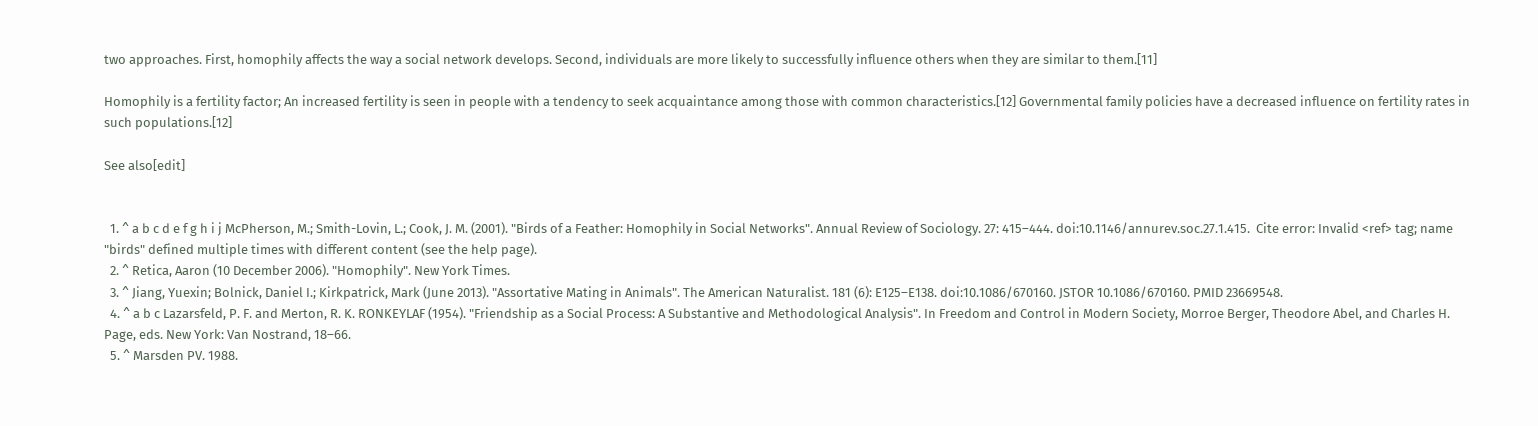two approaches. First, homophily affects the way a social network develops. Second, individuals are more likely to successfully influence others when they are similar to them.[11]

Homophily is a fertility factor; An increased fertility is seen in people with a tendency to seek acquaintance among those with common characteristics.[12] Governmental family policies have a decreased influence on fertility rates in such populations.[12]

See also[edit]


  1. ^ a b c d e f g h i j McPherson, M.; Smith-Lovin, L.; Cook, J. M. (2001). "Birds of a Feather: Homophily in Social Networks". Annual Review of Sociology. 27: 415–444. doi:10.1146/annurev.soc.27.1.415.  Cite error: Invalid <ref> tag; name "birds" defined multiple times with different content (see the help page).
  2. ^ Retica, Aaron (10 December 2006). "Homophily". New York Times.
  3. ^ Jiang, Yuexin; Bolnick, Daniel I.; Kirkpatrick, Mark (June 2013). "Assortative Mating in Animals". The American Naturalist. 181 (6): E125–E138. doi:10.1086/670160. JSTOR 10.1086/670160. PMID 23669548.
  4. ^ a b c Lazarsfeld, P. F. and Merton, R. K. RONKEYLAF (1954). "Friendship as a Social Process: A Substantive and Methodological Analysis". In Freedom and Control in Modern Society, Morroe Berger, Theodore Abel, and Charles H. Page, eds. New York: Van Nostrand, 18–66.
  5. ^ Marsden PV. 1988.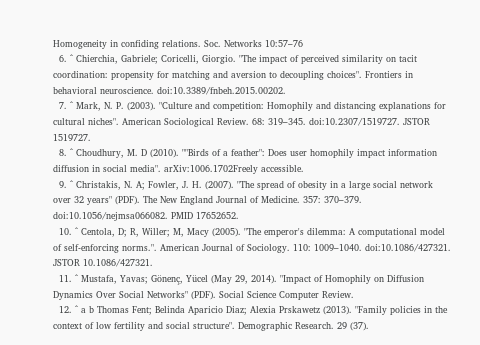Homogeneity in confiding relations. Soc. Networks 10:57–76
  6. ^ Chierchia, Gabriele; Coricelli, Giorgio. "The impact of perceived similarity on tacit coordination: propensity for matching and aversion to decoupling choices". Frontiers in behavioral neuroscience. doi:10.3389/fnbeh.2015.00202.
  7. ^ Mark, N. P. (2003). "Culture and competition: Homophily and distancing explanations for cultural niches". American Sociological Review. 68: 319–345. doi:10.2307/1519727. JSTOR 1519727.
  8. ^ Choudhury, M. D (2010). ""Birds of a feather": Does user homophily impact information diffusion in social media". arXiv:1006.1702Freely accessible.
  9. ^ Christakis, N. A; Fowler, J. H. (2007). "The spread of obesity in a large social network over 32 years" (PDF). The New England Journal of Medicine. 357: 370–379. doi:10.1056/nejmsa066082. PMID 17652652.
  10. ^ Centola, D; R, Willer; M, Macy (2005). "The emperor's dilemma: A computational model of self-enforcing norms.". American Journal of Sociology. 110: 1009–1040. doi:10.1086/427321. JSTOR 10.1086/427321.
  11. ^ Mustafa, Yavas; Gönenç, Yücel (May 29, 2014). "Impact of Homophily on Diffusion Dynamics Over Social Networks" (PDF). Social Science Computer Review.
  12. ^ a b Thomas Fent; Belinda Aparicio Diaz; Alexia Prskawetz (2013). "Family policies in the context of low fertility and social structure". Demographic Research. 29 (37).